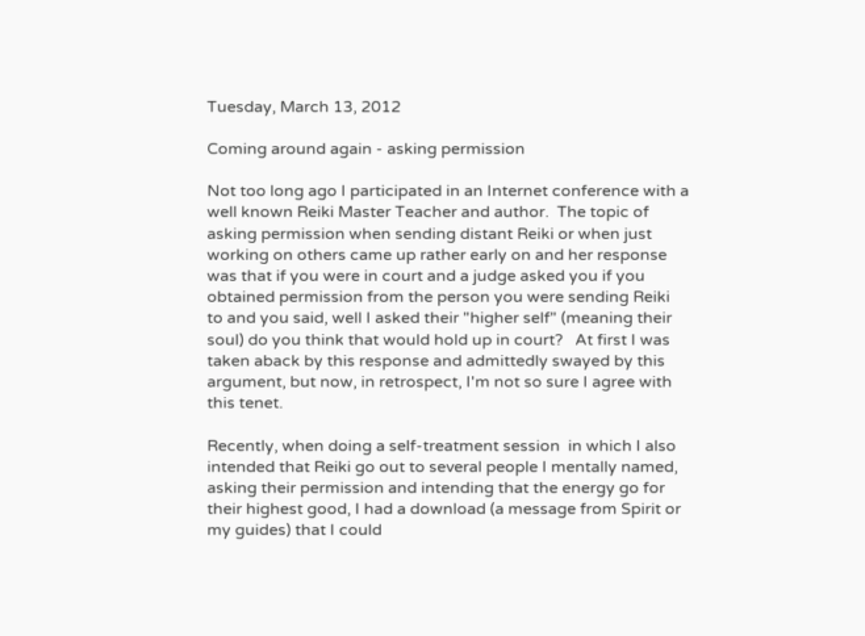Tuesday, March 13, 2012

Coming around again - asking permission

Not too long ago I participated in an Internet conference with a well known Reiki Master Teacher and author.  The topic of  asking permission when sending distant Reiki or when just working on others came up rather early on and her response was that if you were in court and a judge asked you if you obtained permission from the person you were sending Reiki  to and you said, well I asked their "higher self" (meaning their soul) do you think that would hold up in court?   At first I was taken aback by this response and admittedly swayed by this argument, but now, in retrospect, I'm not so sure I agree with this tenet.

Recently, when doing a self-treatment session  in which I also intended that Reiki go out to several people I mentally named, asking their permission and intending that the energy go for their highest good, I had a download (a message from Spirit or my guides) that I could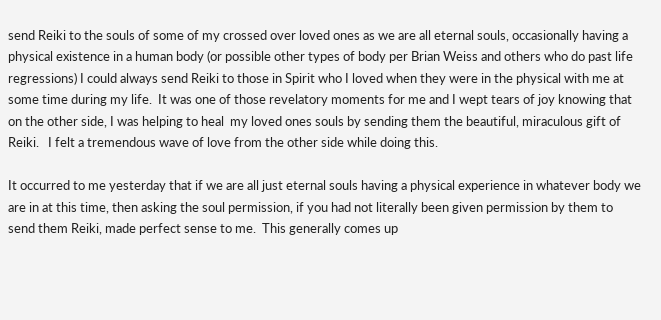send Reiki to the souls of some of my crossed over loved ones as we are all eternal souls, occasionally having a physical existence in a human body (or possible other types of body per Brian Weiss and others who do past life regressions) I could always send Reiki to those in Spirit who I loved when they were in the physical with me at some time during my life.  It was one of those revelatory moments for me and I wept tears of joy knowing that on the other side, I was helping to heal  my loved ones souls by sending them the beautiful, miraculous gift of Reiki.   I felt a tremendous wave of love from the other side while doing this.

It occurred to me yesterday that if we are all just eternal souls having a physical experience in whatever body we are in at this time, then asking the soul permission, if you had not literally been given permission by them to send them Reiki, made perfect sense to me.  This generally comes up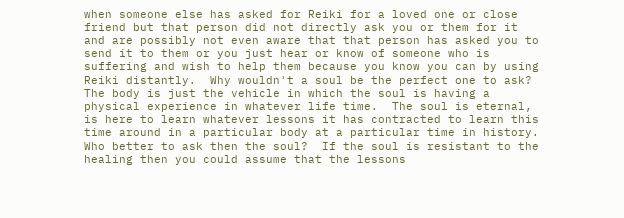when someone else has asked for Reiki for a loved one or close friend but that person did not directly ask you or them for it and are possibly not even aware that that person has asked you to send it to them or you just hear or know of someone who is suffering and wish to help them because you know you can by using Reiki distantly.  Why wouldn't a soul be the perfect one to ask?  The body is just the vehicle in which the soul is having a physical experience in whatever life time.  The soul is eternal, is here to learn whatever lessons it has contracted to learn this time around in a particular body at a particular time in history.   Who better to ask then the soul?  If the soul is resistant to the healing then you could assume that the lessons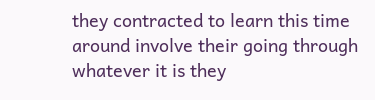they contracted to learn this time around involve their going through whatever it is they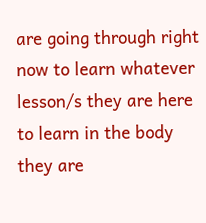are going through right now to learn whatever lesson/s they are here to learn in the body they are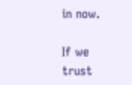in now.

If we trust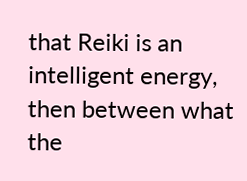that Reiki is an intelligent energy, then between what the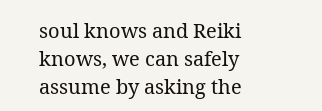soul knows and Reiki knows, we can safely assume by asking the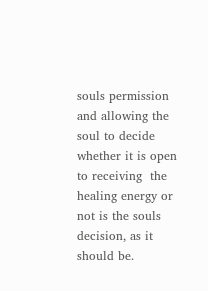souls permission and allowing the soul to decide whether it is open to receiving  the healing energy or not is the souls decision, as it should be.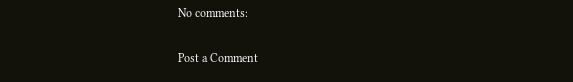No comments:

Post a Comment